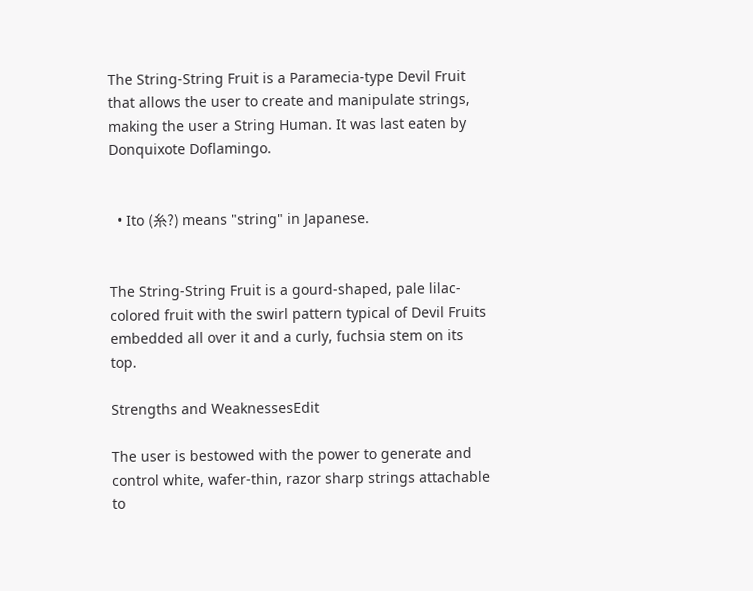The String-String Fruit is a Paramecia-type Devil Fruit that allows the user to create and manipulate strings, making the user a String Human. It was last eaten by Donquixote Doflamingo.


  • Ito (糸?) means "string" in Japanese.


The String-String Fruit is a gourd-shaped, pale lilac-colored fruit with the swirl pattern typical of Devil Fruits embedded all over it and a curly, fuchsia stem on its top.

Strengths and WeaknessesEdit

The user is bestowed with the power to generate and control white, wafer-thin, razor sharp strings attachable to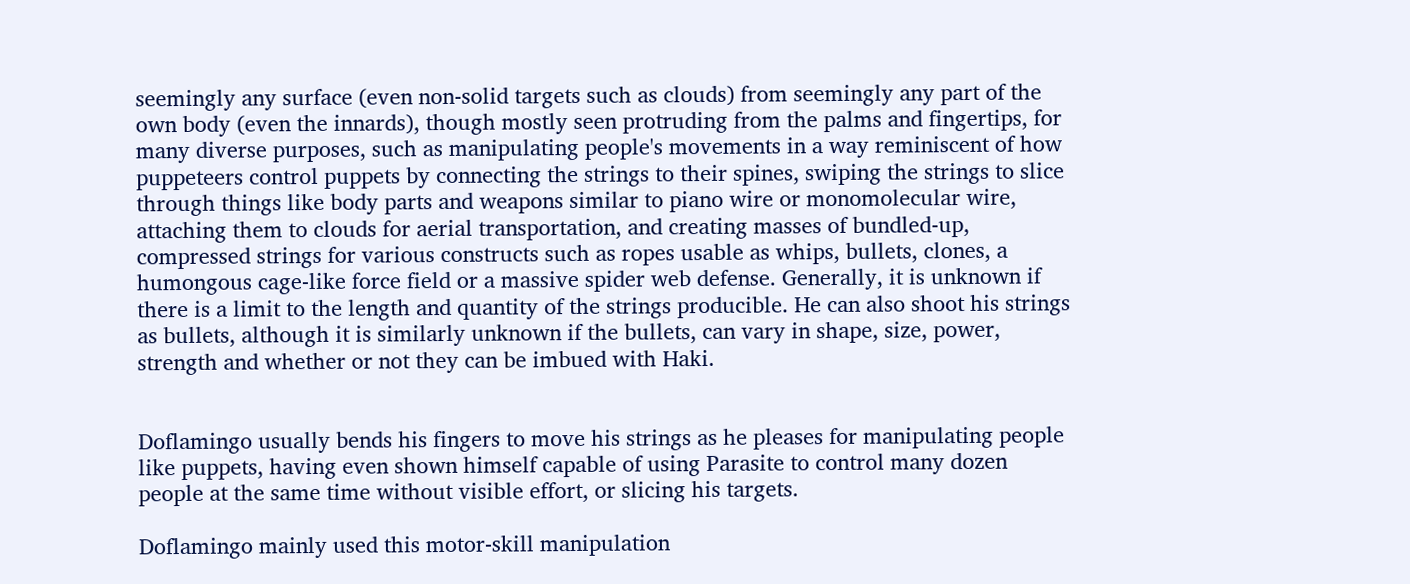seemingly any surface (even non-solid targets such as clouds) from seemingly any part of the own body (even the innards), though mostly seen protruding from the palms and fingertips, for many diverse purposes, such as manipulating people's movements in a way reminiscent of how puppeteers control puppets by connecting the strings to their spines, swiping the strings to slice through things like body parts and weapons similar to piano wire or monomolecular wire, attaching them to clouds for aerial transportation, and creating masses of bundled-up, compressed strings for various constructs such as ropes usable as whips, bullets, clones, a humongous cage-like force field or a massive spider web defense. Generally, it is unknown if there is a limit to the length and quantity of the strings producible. He can also shoot his strings as bullets, although it is similarly unknown if the bullets, can vary in shape, size, power, strength and whether or not they can be imbued with Haki.


Doflamingo usually bends his fingers to move his strings as he pleases for manipulating people like puppets, having even shown himself capable of using Parasite to control many dozen people at the same time without visible effort, or slicing his targets.

Doflamingo mainly used this motor-skill manipulation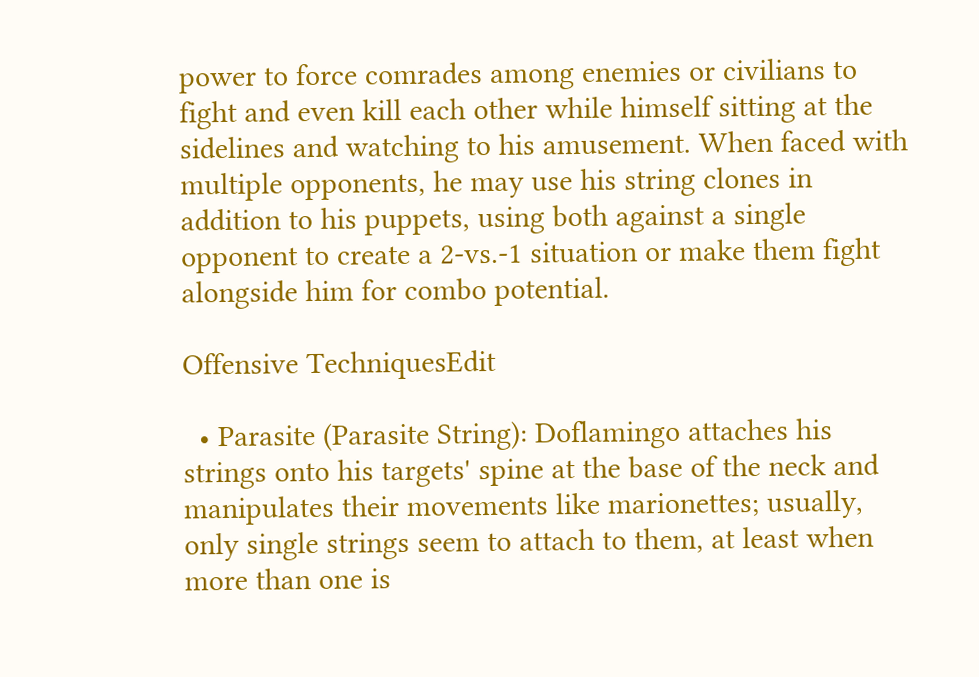power to force comrades among enemies or civilians to fight and even kill each other while himself sitting at the sidelines and watching to his amusement. When faced with multiple opponents, he may use his string clones in addition to his puppets, using both against a single opponent to create a 2-vs.-1 situation or make them fight alongside him for combo potential.

Offensive TechniquesEdit

  • Parasite (Parasite String): Doflamingo attaches his strings onto his targets' spine at the base of the neck and manipulates their movements like marionettes; usually, only single strings seem to attach to them, at least when more than one is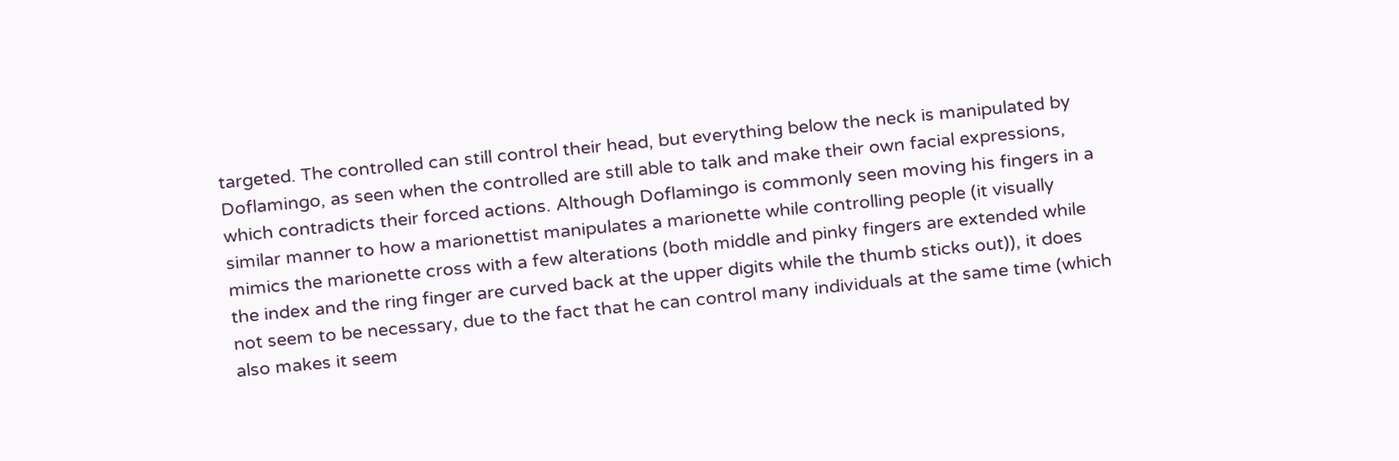targeted. The controlled can still control their head, but everything below the neck is manipulated by Doflamingo, as seen when the controlled are still able to talk and make their own facial expressions, which contradicts their forced actions. Although Doflamingo is commonly seen moving his fingers in a similar manner to how a marionettist manipulates a marionette while controlling people (it visually mimics the marionette cross with a few alterations (both middle and pinky fingers are extended while the index and the ring finger are curved back at the upper digits while the thumb sticks out)), it does not seem to be necessary, due to the fact that he can control many individuals at the same time (which also makes it seem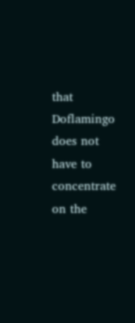that Doflamingo does not have to concentrate on the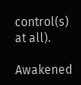control(s) at all).

Awakened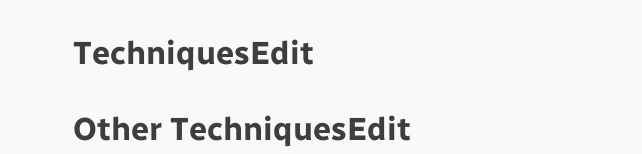TechniquesEdit

Other TechniquesEdit